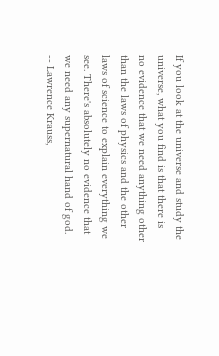If you look at the universe and study the universe, what you find is that there is no evidence that we need anything other than the laws of physics and the other laws of science to explain everything we see. There's absolutely no evidence that we need any supernatural hand of god. -- Lawrence Krauss,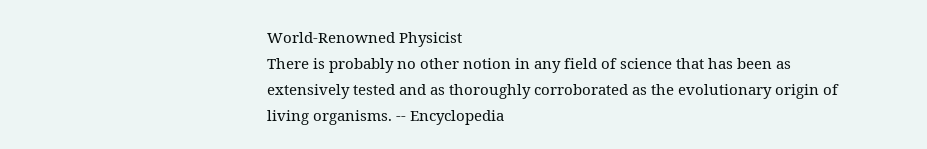World-Renowned Physicist
There is probably no other notion in any field of science that has been as extensively tested and as thoroughly corroborated as the evolutionary origin of living organisms. -- Encyclopedia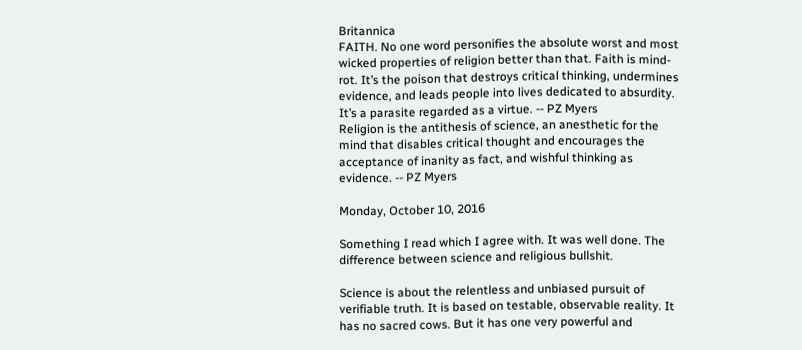Britannica
FAITH. No one word personifies the absolute worst and most wicked properties of religion better than that. Faith is mind-rot. It’s the poison that destroys critical thinking, undermines evidence, and leads people into lives dedicated to absurdity. It’s a parasite regarded as a virtue. -- PZ Myers
Religion is the antithesis of science, an anesthetic for the mind that disables critical thought and encourages the acceptance of inanity as fact, and wishful thinking as evidence. -- PZ Myers

Monday, October 10, 2016

Something I read which I agree with. It was well done. The difference between science and religious bullshit.

Science is about the relentless and unbiased pursuit of verifiable truth. It is based on testable, observable reality. It has no sacred cows. But it has one very powerful and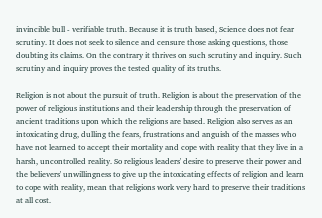invincible bull - verifiable truth. Because it is truth based, Science does not fear scrutiny. It does not seek to silence and censure those asking questions, those doubting its claims. On the contrary it thrives on such scrutiny and inquiry. Such scrutiny and inquiry proves the tested quality of its truths.

Religion is not about the pursuit of truth. Religion is about the preservation of the power of religious institutions and their leadership through the preservation of ancient traditions upon which the religions are based. Religion also serves as an intoxicating drug, dulling the fears, frustrations and anguish of the masses who have not learned to accept their mortality and cope with reality that they live in a harsh, uncontrolled reality. So religious leaders' desire to preserve their power and the believers' unwillingness to give up the intoxicating effects of religion and learn to cope with reality, mean that religions work very hard to preserve their traditions at all cost.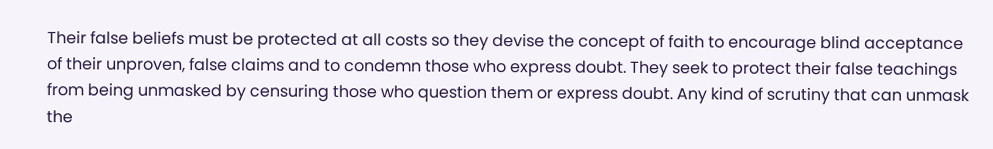Their false beliefs must be protected at all costs so they devise the concept of faith to encourage blind acceptance of their unproven, false claims and to condemn those who express doubt. They seek to protect their false teachings from being unmasked by censuring those who question them or express doubt. Any kind of scrutiny that can unmask the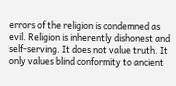errors of the religion is condemned as evil. Religion is inherently dishonest and self-serving. It does not value truth. It only values blind conformity to ancient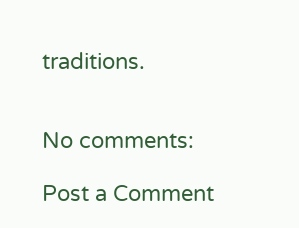traditions.


No comments:

Post a Comment